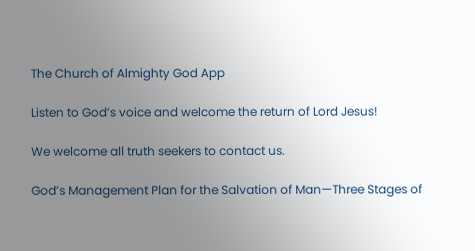The Church of Almighty God App

Listen to God’s voice and welcome the return of Lord Jesus!

We welcome all truth seekers to contact us.

God’s Management Plan for the Salvation of Man—Three Stages of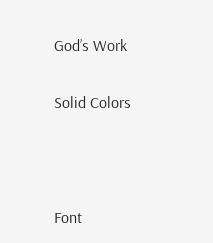God’s Work

Solid Colors



Font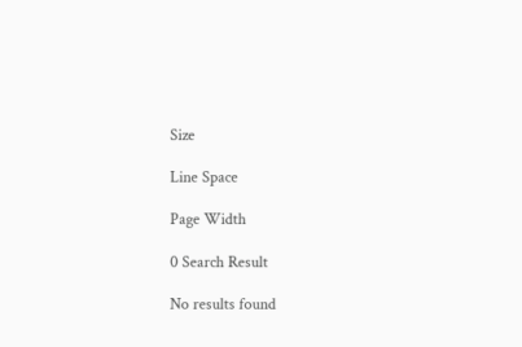Size

Line Space

Page Width

0 Search Result

No results found